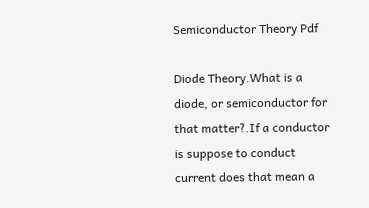Semiconductor Theory Pdf

Diode Theory.What is a diode, or semiconductor for that matter?.If a conductor is suppose to conduct current does that mean a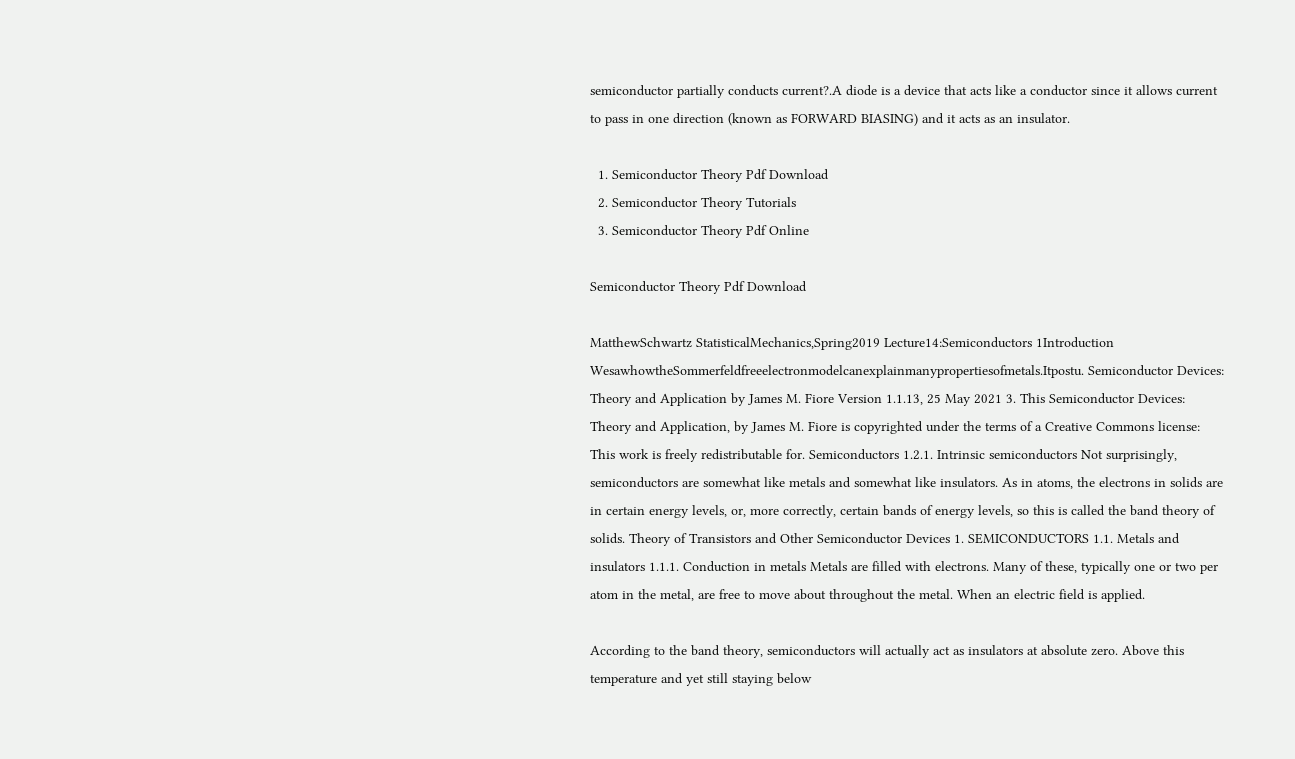semiconductor partially conducts current?.A diode is a device that acts like a conductor since it allows current to pass in one direction (known as FORWARD BIASING) and it acts as an insulator.

  1. Semiconductor Theory Pdf Download
  2. Semiconductor Theory Tutorials
  3. Semiconductor Theory Pdf Online

Semiconductor Theory Pdf Download

MatthewSchwartz StatisticalMechanics,Spring2019 Lecture14:Semiconductors 1Introduction WesawhowtheSommerfeldfreeelectronmodelcanexplainmanypropertiesofmetals.Itpostu. Semiconductor Devices: Theory and Application by James M. Fiore Version 1.1.13, 25 May 2021 3. This Semiconductor Devices: Theory and Application, by James M. Fiore is copyrighted under the terms of a Creative Commons license: This work is freely redistributable for. Semiconductors 1.2.1. Intrinsic semiconductors Not surprisingly, semiconductors are somewhat like metals and somewhat like insulators. As in atoms, the electrons in solids are in certain energy levels, or, more correctly, certain bands of energy levels, so this is called the band theory of solids. Theory of Transistors and Other Semiconductor Devices 1. SEMICONDUCTORS 1.1. Metals and insulators 1.1.1. Conduction in metals Metals are filled with electrons. Many of these, typically one or two per atom in the metal, are free to move about throughout the metal. When an electric field is applied.

According to the band theory, semiconductors will actually act as insulators at absolute zero. Above this temperature and yet still staying below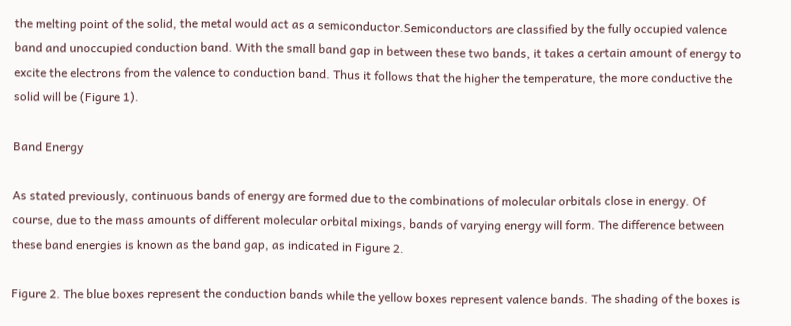the melting point of the solid, the metal would act as a semiconductor.Semiconductors are classified by the fully occupied valence band and unoccupied conduction band. With the small band gap in between these two bands, it takes a certain amount of energy to excite the electrons from the valence to conduction band. Thus it follows that the higher the temperature, the more conductive the solid will be (Figure 1).

Band Energy

As stated previously, continuous bands of energy are formed due to the combinations of molecular orbitals close in energy. Of course, due to the mass amounts of different molecular orbital mixings, bands of varying energy will form. The difference between these band energies is known as the band gap, as indicated in Figure 2.

Figure 2. The blue boxes represent the conduction bands while the yellow boxes represent valence bands. The shading of the boxes is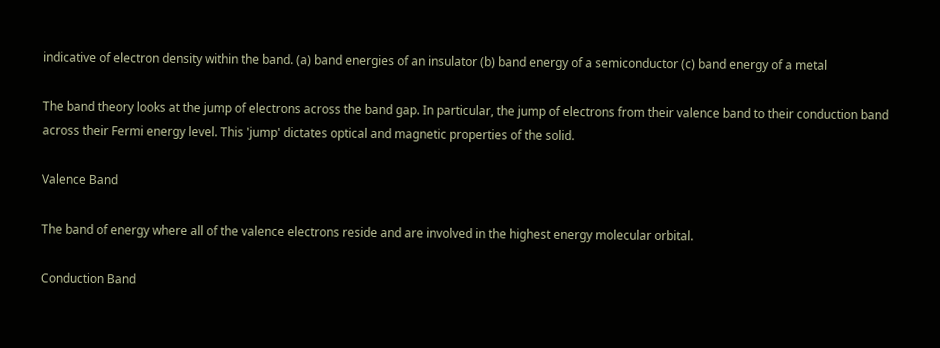indicative of electron density within the band. (a) band energies of an insulator (b) band energy of a semiconductor (c) band energy of a metal

The band theory looks at the jump of electrons across the band gap. In particular, the jump of electrons from their valence band to their conduction band across their Fermi energy level. This 'jump' dictates optical and magnetic properties of the solid.

Valence Band

The band of energy where all of the valence electrons reside and are involved in the highest energy molecular orbital.

Conduction Band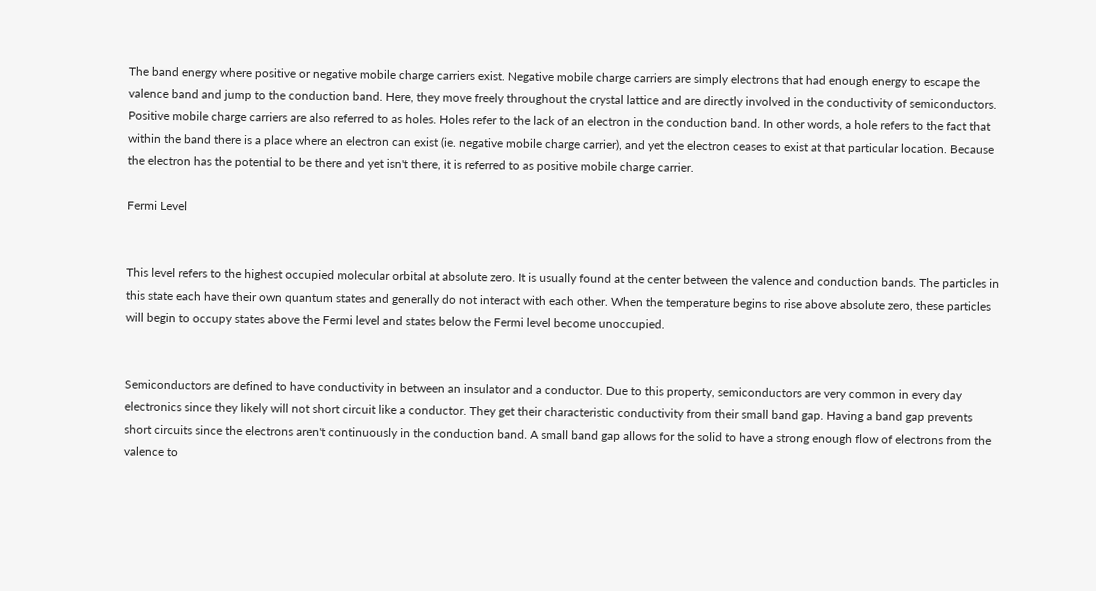The band energy where positive or negative mobile charge carriers exist. Negative mobile charge carriers are simply electrons that had enough energy to escape the valence band and jump to the conduction band. Here, they move freely throughout the crystal lattice and are directly involved in the conductivity of semiconductors. Positive mobile charge carriers are also referred to as holes. Holes refer to the lack of an electron in the conduction band. In other words, a hole refers to the fact that within the band there is a place where an electron can exist (ie. negative mobile charge carrier), and yet the electron ceases to exist at that particular location. Because the electron has the potential to be there and yet isn't there, it is referred to as positive mobile charge carrier.

Fermi Level


This level refers to the highest occupied molecular orbital at absolute zero. It is usually found at the center between the valence and conduction bands. The particles in this state each have their own quantum states and generally do not interact with each other. When the temperature begins to rise above absolute zero, these particles will begin to occupy states above the Fermi level and states below the Fermi level become unoccupied.


Semiconductors are defined to have conductivity in between an insulator and a conductor. Due to this property, semiconductors are very common in every day electronics since they likely will not short circuit like a conductor. They get their characteristic conductivity from their small band gap. Having a band gap prevents short circuits since the electrons aren't continuously in the conduction band. A small band gap allows for the solid to have a strong enough flow of electrons from the valence to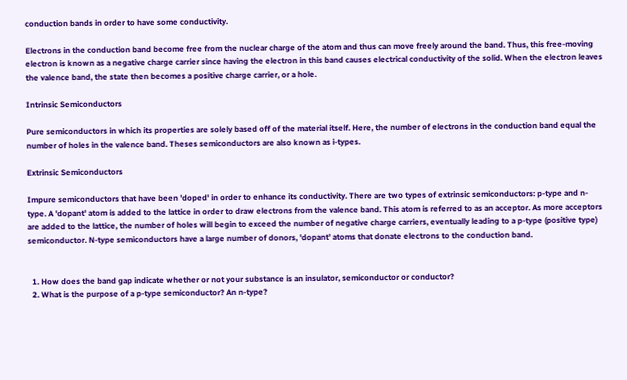conduction bands in order to have some conductivity.

Electrons in the conduction band become free from the nuclear charge of the atom and thus can move freely around the band. Thus, this free-moving electron is known as a negative charge carrier since having the electron in this band causes electrical conductivity of the solid. When the electron leaves the valence band, the state then becomes a positive charge carrier, or a hole.

Intrinsic Semiconductors

Pure semiconductors in which its properties are solely based off of the material itself. Here, the number of electrons in the conduction band equal the number of holes in the valence band. Theses semiconductors are also known as i-types.

Extrinsic Semiconductors

Impure semiconductors that have been 'doped' in order to enhance its conductivity. There are two types of extrinsic semiconductors: p-type and n-type. A 'dopant' atom is added to the lattice in order to draw electrons from the valence band. This atom is referred to as an acceptor. As more acceptors are added to the lattice, the number of holes will begin to exceed the number of negative charge carriers, eventually leading to a p-type (positive type) semiconductor. N-type semiconductors have a large number of donors, 'dopant' atoms that donate electrons to the conduction band.


  1. How does the band gap indicate whether or not your substance is an insulator, semiconductor or conductor?
  2. What is the purpose of a p-type semiconductor? An n-type?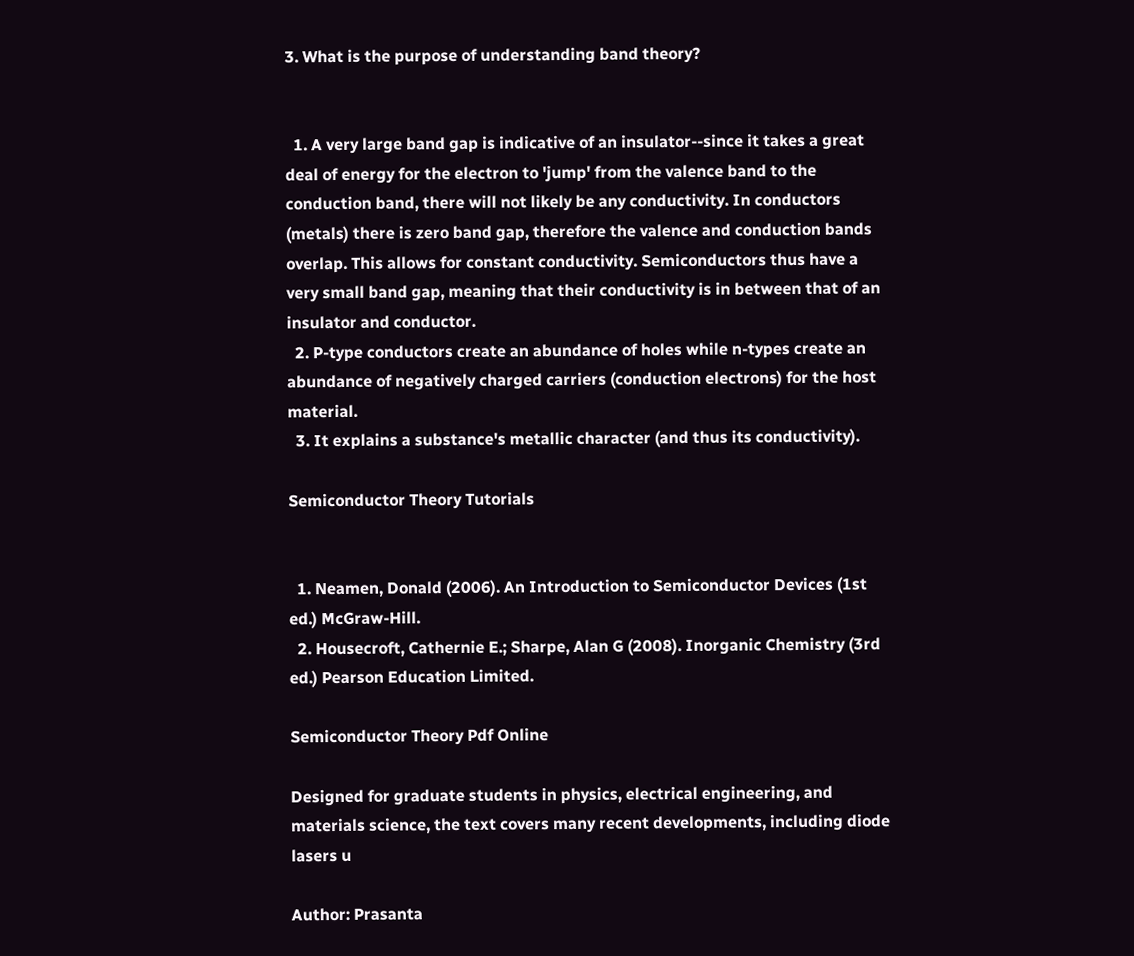3. What is the purpose of understanding band theory?


  1. A very large band gap is indicative of an insulator--since it takes a great deal of energy for the electron to 'jump' from the valence band to the conduction band, there will not likely be any conductivity. In conductors (metals) there is zero band gap, therefore the valence and conduction bands overlap. This allows for constant conductivity. Semiconductors thus have a very small band gap, meaning that their conductivity is in between that of an insulator and conductor.
  2. P-type conductors create an abundance of holes while n-types create an abundance of negatively charged carriers (conduction electrons) for the host material.
  3. It explains a substance's metallic character (and thus its conductivity).

Semiconductor Theory Tutorials


  1. Neamen, Donald (2006). An Introduction to Semiconductor Devices (1st ed.) McGraw-Hill.
  2. Housecroft, Cathernie E.; Sharpe, Alan G (2008). Inorganic Chemistry (3rd ed.) Pearson Education Limited.

Semiconductor Theory Pdf Online

Designed for graduate students in physics, electrical engineering, and materials science, the text covers many recent developments, including diode lasers u

Author: Prasanta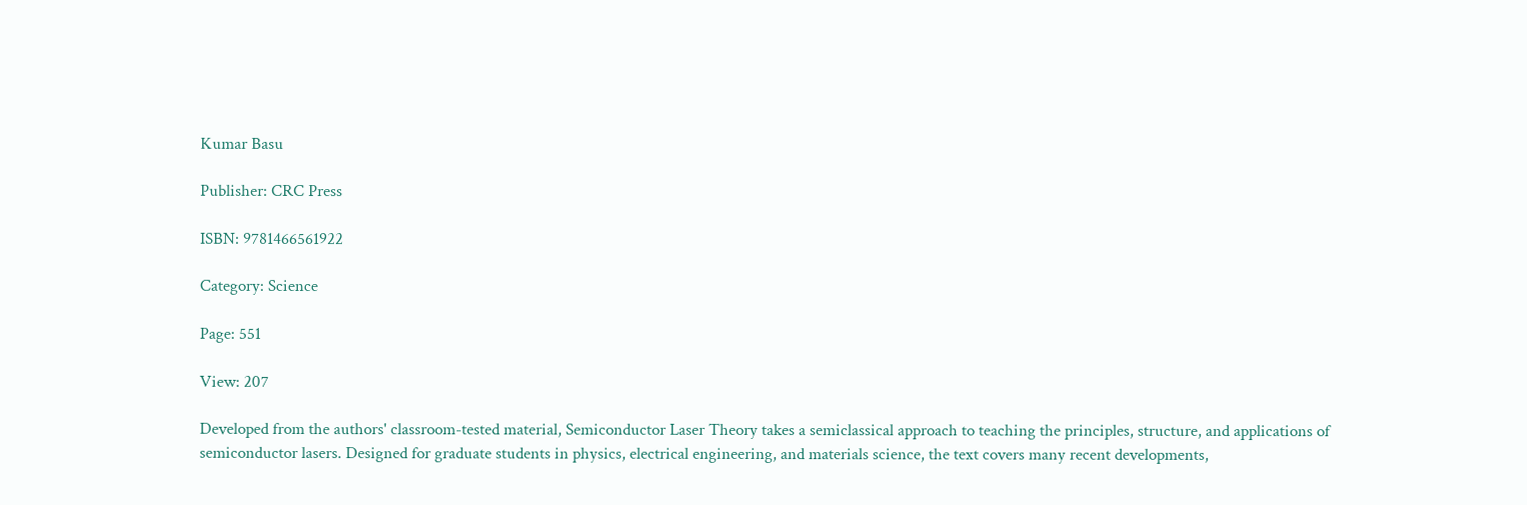Kumar Basu

Publisher: CRC Press

ISBN: 9781466561922

Category: Science

Page: 551

View: 207

Developed from the authors' classroom-tested material, Semiconductor Laser Theory takes a semiclassical approach to teaching the principles, structure, and applications of semiconductor lasers. Designed for graduate students in physics, electrical engineering, and materials science, the text covers many recent developments,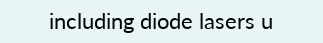including diode lasers u